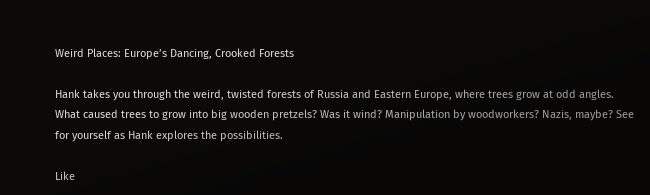Weird Places: Europe’s Dancing, Crooked Forests

Hank takes you through the weird, twisted forests of Russia and Eastern Europe, where trees grow at odd angles. What caused trees to grow into big wooden pretzels? Was it wind? Manipulation by woodworkers? Nazis, maybe? See for yourself as Hank explores the possibilities.

Like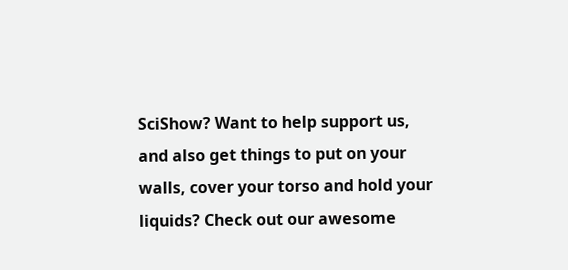SciShow? Want to help support us, and also get things to put on your walls, cover your torso and hold your liquids? Check out our awesome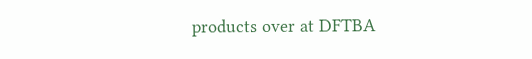products over at DFTBA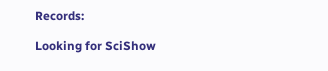Records:

Looking for SciShow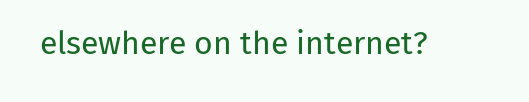elsewhere on the internet?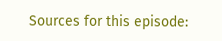Sources for this episode: